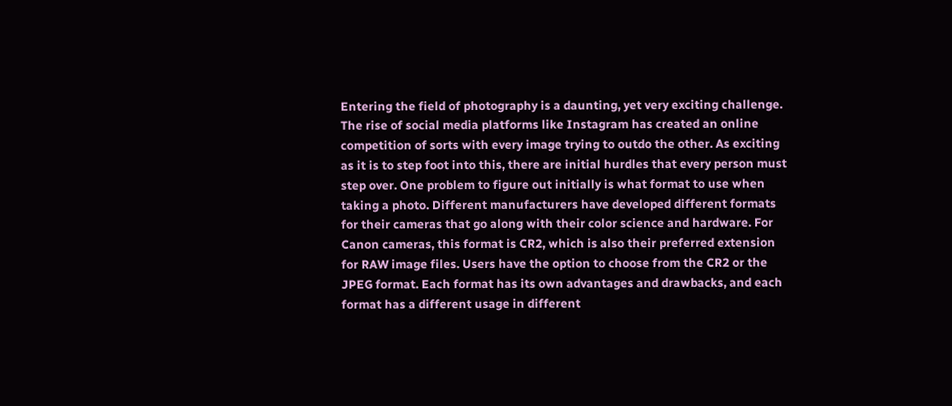Entering the field of photography is a daunting, yet very exciting challenge. The rise of social media platforms like Instagram has created an online competition of sorts with every image trying to outdo the other. As exciting as it is to step foot into this, there are initial hurdles that every person must step over. One problem to figure out initially is what format to use when taking a photo. Different manufacturers have developed different formats for their cameras that go along with their color science and hardware. For Canon cameras, this format is CR2, which is also their preferred extension for RAW image files. Users have the option to choose from the CR2 or the JPEG format. Each format has its own advantages and drawbacks, and each format has a different usage in different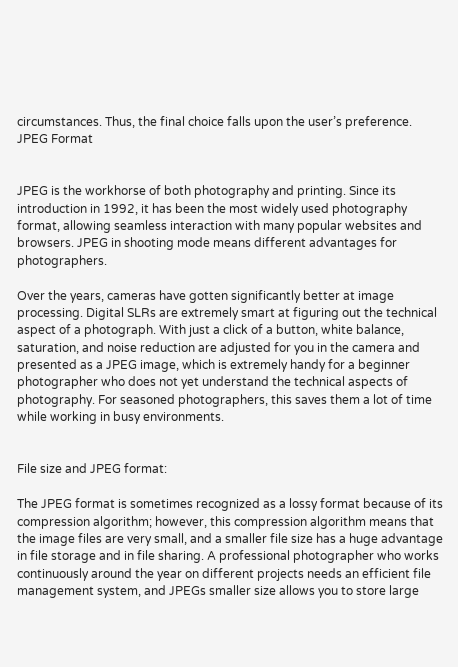circumstances. Thus, the final choice falls upon the user’s preference.
JPEG Format


JPEG is the workhorse of both photography and printing. Since its introduction in 1992, it has been the most widely used photography format, allowing seamless interaction with many popular websites and browsers. JPEG in shooting mode means different advantages for photographers.

Over the years, cameras have gotten significantly better at image processing. Digital SLRs are extremely smart at figuring out the technical aspect of a photograph. With just a click of a button, white balance, saturation, and noise reduction are adjusted for you in the camera and presented as a JPEG image, which is extremely handy for a beginner photographer who does not yet understand the technical aspects of photography. For seasoned photographers, this saves them a lot of time while working in busy environments.


File size and JPEG format:

The JPEG format is sometimes recognized as a lossy format because of its compression algorithm; however, this compression algorithm means that the image files are very small, and a smaller file size has a huge advantage in file storage and in file sharing. A professional photographer who works continuously around the year on different projects needs an efficient file management system, and JPEGs smaller size allows you to store large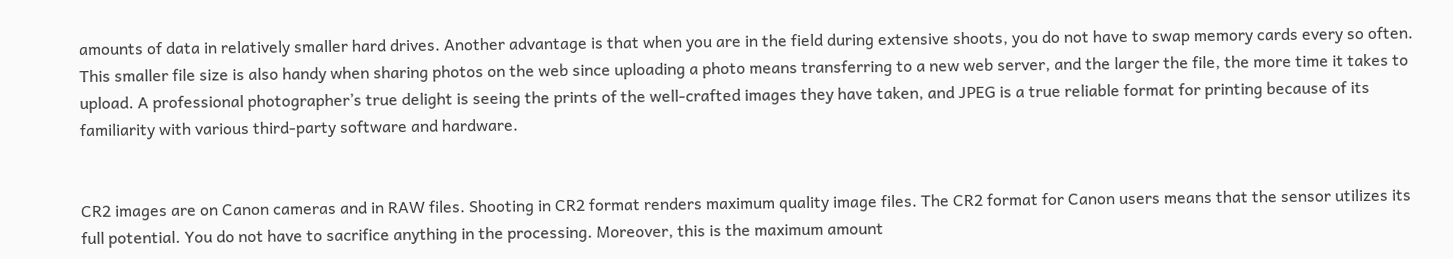amounts of data in relatively smaller hard drives. Another advantage is that when you are in the field during extensive shoots, you do not have to swap memory cards every so often. This smaller file size is also handy when sharing photos on the web since uploading a photo means transferring to a new web server, and the larger the file, the more time it takes to upload. A professional photographer’s true delight is seeing the prints of the well-crafted images they have taken, and JPEG is a true reliable format for printing because of its familiarity with various third-party software and hardware.


CR2 images are on Canon cameras and in RAW files. Shooting in CR2 format renders maximum quality image files. The CR2 format for Canon users means that the sensor utilizes its full potential. You do not have to sacrifice anything in the processing. Moreover, this is the maximum amount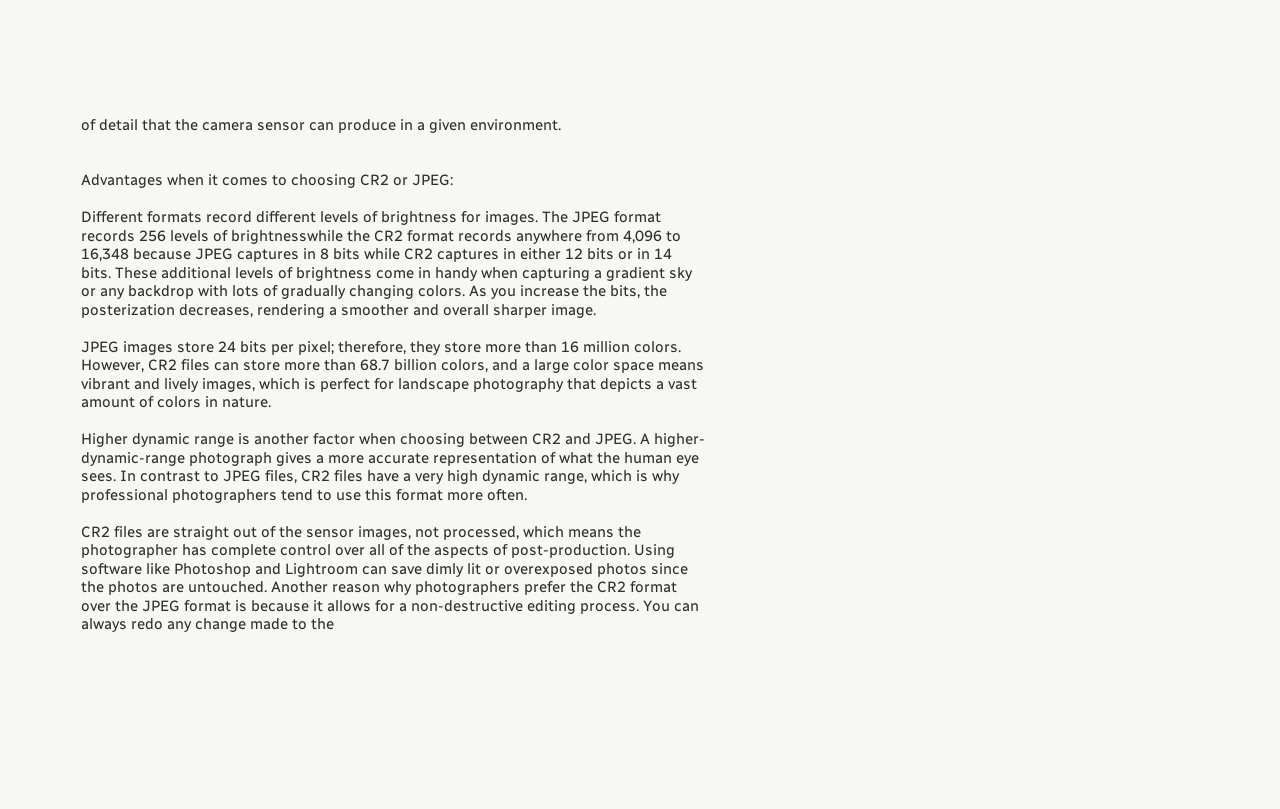of detail that the camera sensor can produce in a given environment.


Advantages when it comes to choosing CR2 or JPEG:

Different formats record different levels of brightness for images. The JPEG format records 256 levels of brightnesswhile the CR2 format records anywhere from 4,096 to 16,348 because JPEG captures in 8 bits while CR2 captures in either 12 bits or in 14 bits. These additional levels of brightness come in handy when capturing a gradient sky or any backdrop with lots of gradually changing colors. As you increase the bits, the posterization decreases, rendering a smoother and overall sharper image.

JPEG images store 24 bits per pixel; therefore, they store more than 16 million colors. However, CR2 files can store more than 68.7 billion colors, and a large color space means vibrant and lively images, which is perfect for landscape photography that depicts a vast amount of colors in nature.

Higher dynamic range is another factor when choosing between CR2 and JPEG. A higher-dynamic-range photograph gives a more accurate representation of what the human eye sees. In contrast to JPEG files, CR2 files have a very high dynamic range, which is why professional photographers tend to use this format more often.

CR2 files are straight out of the sensor images, not processed, which means the photographer has complete control over all of the aspects of post-production. Using software like Photoshop and Lightroom can save dimly lit or overexposed photos since the photos are untouched. Another reason why photographers prefer the CR2 format over the JPEG format is because it allows for a non-destructive editing process. You can always redo any change made to the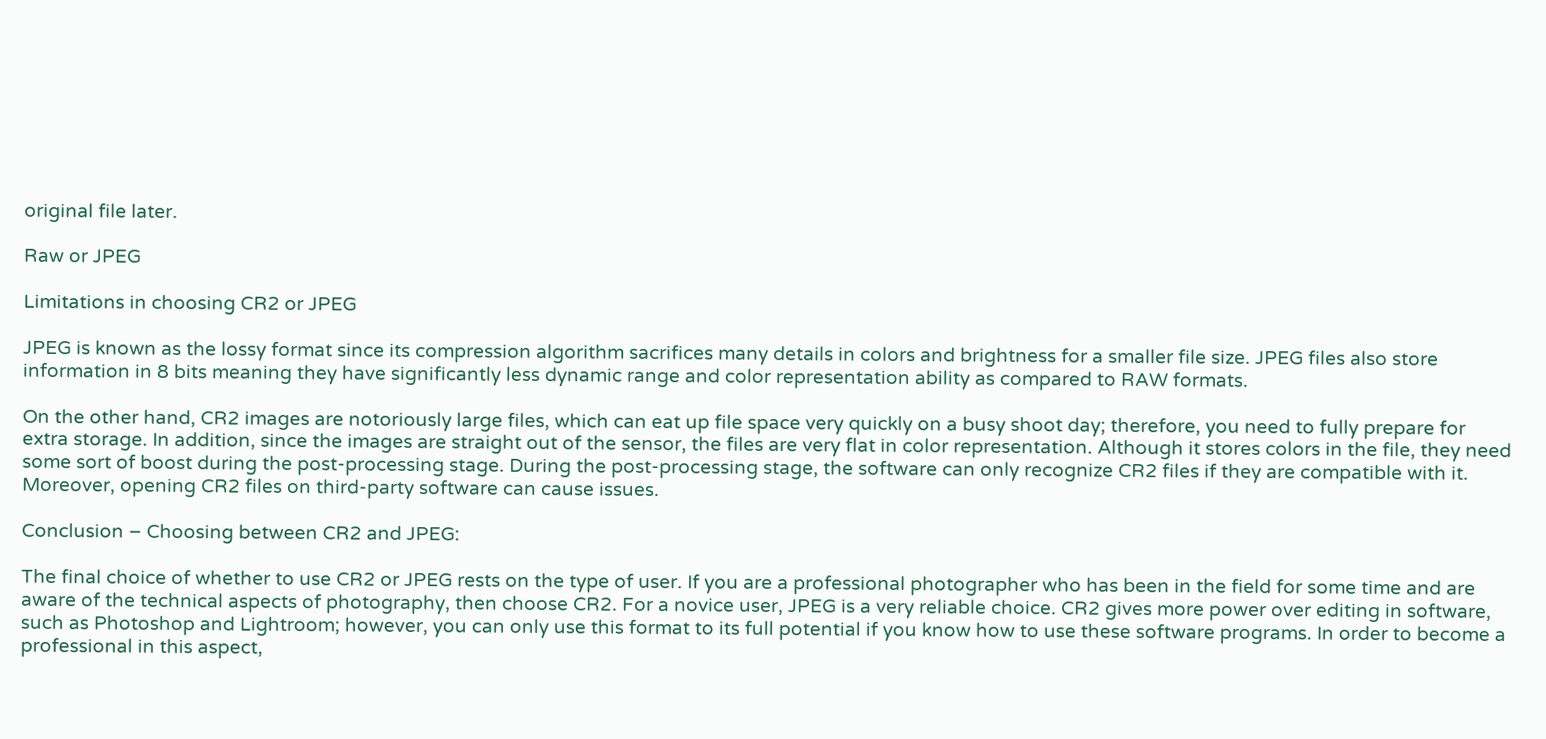original file later.

Raw or JPEG

Limitations in choosing CR2 or JPEG

JPEG is known as the lossy format since its compression algorithm sacrifices many details in colors and brightness for a smaller file size. JPEG files also store information in 8 bits meaning they have significantly less dynamic range and color representation ability as compared to RAW formats.

On the other hand, CR2 images are notoriously large files, which can eat up file space very quickly on a busy shoot day; therefore, you need to fully prepare for extra storage. In addition, since the images are straight out of the sensor, the files are very flat in color representation. Although it stores colors in the file, they need some sort of boost during the post-processing stage. During the post-processing stage, the software can only recognize CR2 files if they are compatible with it. Moreover, opening CR2 files on third-party software can cause issues.

Conclusion – Choosing between CR2 and JPEG:

The final choice of whether to use CR2 or JPEG rests on the type of user. If you are a professional photographer who has been in the field for some time and are aware of the technical aspects of photography, then choose CR2. For a novice user, JPEG is a very reliable choice. CR2 gives more power over editing in software, such as Photoshop and Lightroom; however, you can only use this format to its full potential if you know how to use these software programs. In order to become a professional in this aspect,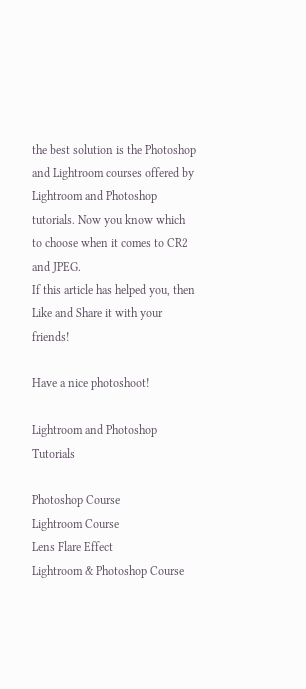the best solution is the Photoshop and Lightroom courses offered by Lightroom and Photoshop tutorials. Now you know which to choose when it comes to CR2 and JPEG.
If this article has helped you, then Like and Share it with your friends!

Have a nice photoshoot!

Lightroom and Photoshop Tutorials

Photoshop Course
Lightroom Course
Lens Flare Effect
Lightroom & Photoshop Course